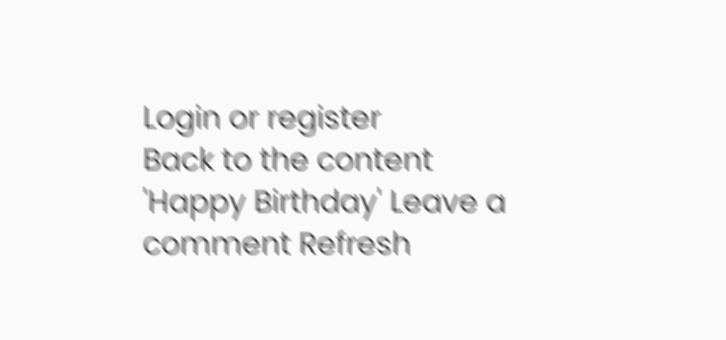Login or register
Back to the content 'Happy Birthday' Leave a comment Refresh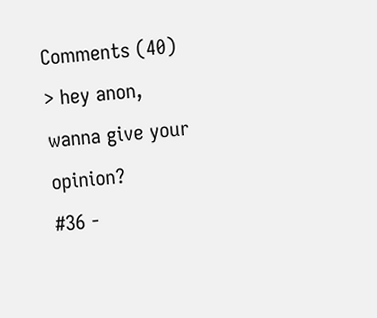Comments (40)
> hey anon, wanna give your opinion?
#36 -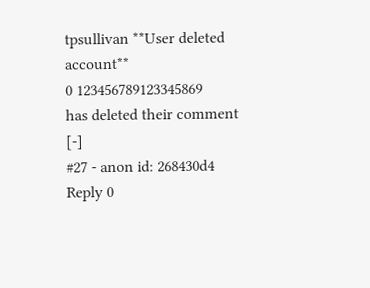tpsullivan **User deleted account**
0 123456789123345869
has deleted their comment [-]
#27 - anon id: 268430d4
Reply 0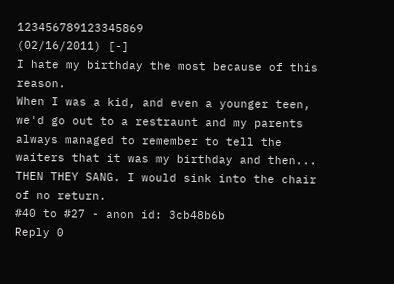123456789123345869
(02/16/2011) [-]
I hate my birthday the most because of this reason.
When I was a kid, and even a younger teen, we'd go out to a restraunt and my parents always managed to remember to tell the waiters that it was my birthday and then... THEN THEY SANG. I would sink into the chair of no return.
#40 to #27 - anon id: 3cb48b6b
Reply 0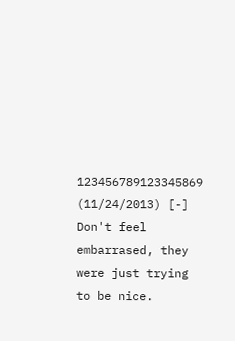123456789123345869
(11/24/2013) [-]
Don't feel embarrased, they were just trying to be nice.